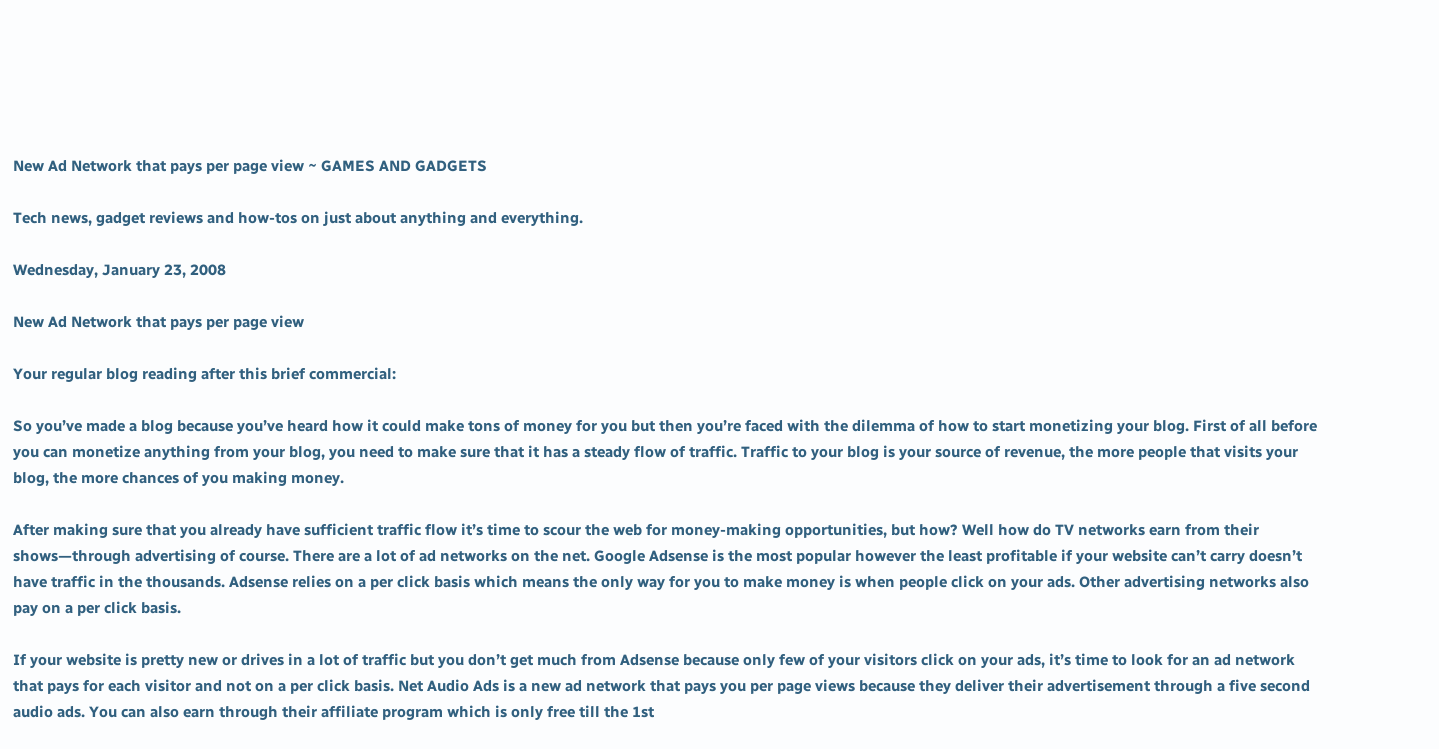New Ad Network that pays per page view ~ GAMES AND GADGETS

Tech news, gadget reviews and how-tos on just about anything and everything.

Wednesday, January 23, 2008

New Ad Network that pays per page view

Your regular blog reading after this brief commercial:

So you’ve made a blog because you’ve heard how it could make tons of money for you but then you’re faced with the dilemma of how to start monetizing your blog. First of all before you can monetize anything from your blog, you need to make sure that it has a steady flow of traffic. Traffic to your blog is your source of revenue, the more people that visits your blog, the more chances of you making money.

After making sure that you already have sufficient traffic flow it’s time to scour the web for money-making opportunities, but how? Well how do TV networks earn from their shows—through advertising of course. There are a lot of ad networks on the net. Google Adsense is the most popular however the least profitable if your website can’t carry doesn’t have traffic in the thousands. Adsense relies on a per click basis which means the only way for you to make money is when people click on your ads. Other advertising networks also pay on a per click basis.

If your website is pretty new or drives in a lot of traffic but you don’t get much from Adsense because only few of your visitors click on your ads, it’s time to look for an ad network that pays for each visitor and not on a per click basis. Net Audio Ads is a new ad network that pays you per page views because they deliver their advertisement through a five second audio ads. You can also earn through their affiliate program which is only free till the 1st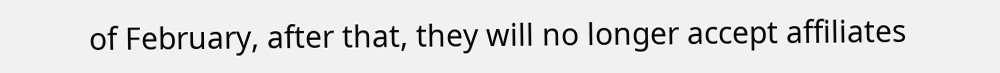of February, after that, they will no longer accept affiliates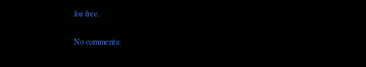for free.

No comments: